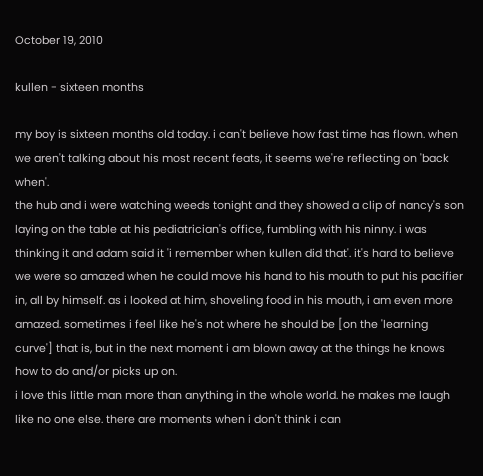October 19, 2010

kullen - sixteen months

my boy is sixteen months old today. i can't believe how fast time has flown. when we aren't talking about his most recent feats, it seems we're reflecting on 'back when'.
the hub and i were watching weeds tonight and they showed a clip of nancy's son laying on the table at his pediatrician's office, fumbling with his ninny. i was thinking it and adam said it 'i remember when kullen did that'. it's hard to believe we were so amazed when he could move his hand to his mouth to put his pacifier in, all by himself. as i looked at him, shoveling food in his mouth, i am even more amazed. sometimes i feel like he's not where he should be [on the 'learning curve'] that is, but in the next moment i am blown away at the things he knows how to do and/or picks up on.
i love this little man more than anything in the whole world. he makes me laugh like no one else. there are moments when i don't think i can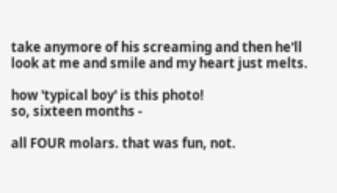take anymore of his screaming and then he'll look at me and smile and my heart just melts.

how 'typical boy' is this photo!
so, sixteen months -

all FOUR molars. that was fun, not.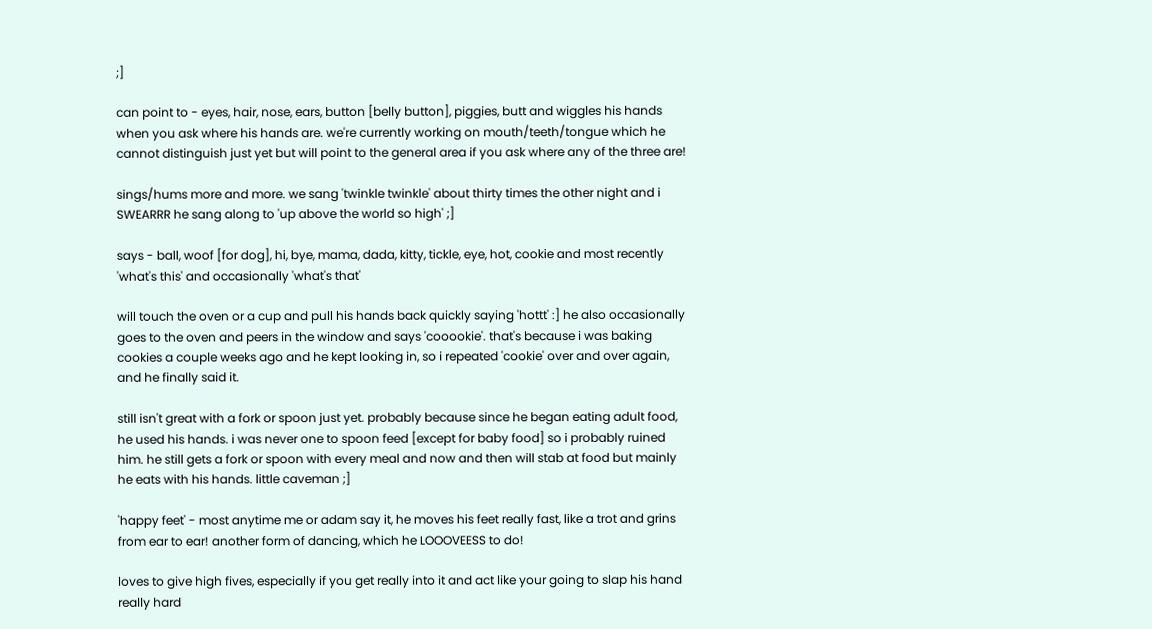;]

can point to - eyes, hair, nose, ears, button [belly button], piggies, butt and wiggles his hands when you ask where his hands are. we're currently working on mouth/teeth/tongue which he cannot distinguish just yet but will point to the general area if you ask where any of the three are!

sings/hums more and more. we sang 'twinkle twinkle' about thirty times the other night and i SWEARRR he sang along to 'up above the world so high' ;]

says - ball, woof [for dog], hi, bye, mama, dada, kitty, tickle, eye, hot, cookie and most recently 'what's this' and occasionally 'what's that'

will touch the oven or a cup and pull his hands back quickly saying 'hottt' :] he also occasionally goes to the oven and peers in the window and says 'cooookie'. that's because i was baking cookies a couple weeks ago and he kept looking in, so i repeated 'cookie' over and over again, and he finally said it.

still isn't great with a fork or spoon just yet. probably because since he began eating adult food, he used his hands. i was never one to spoon feed [except for baby food] so i probably ruined him. he still gets a fork or spoon with every meal and now and then will stab at food but mainly he eats with his hands. little caveman ;]

'happy feet' - most anytime me or adam say it, he moves his feet really fast, like a trot and grins from ear to ear! another form of dancing, which he LOOOVEESS to do!

loves to give high fives, especially if you get really into it and act like your going to slap his hand really hard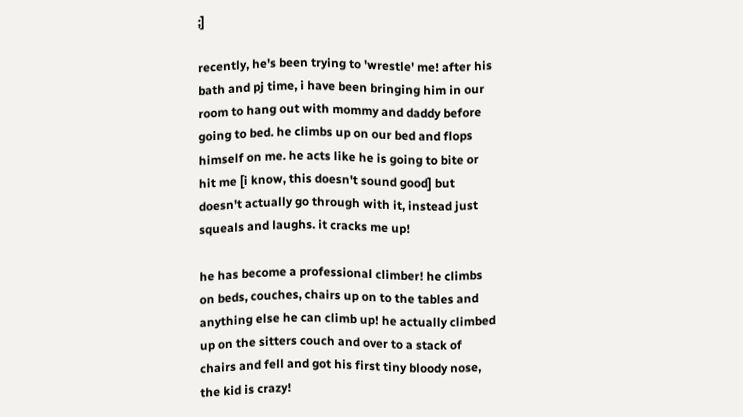;]

recently, he's been trying to 'wrestle' me! after his bath and pj time, i have been bringing him in our room to hang out with mommy and daddy before going to bed. he climbs up on our bed and flops himself on me. he acts like he is going to bite or hit me [i know, this doesn't sound good] but doesn't actually go through with it, instead just squeals and laughs. it cracks me up!

he has become a professional climber! he climbs on beds, couches, chairs up on to the tables and anything else he can climb up! he actually climbed up on the sitters couch and over to a stack of chairs and fell and got his first tiny bloody nose, the kid is crazy!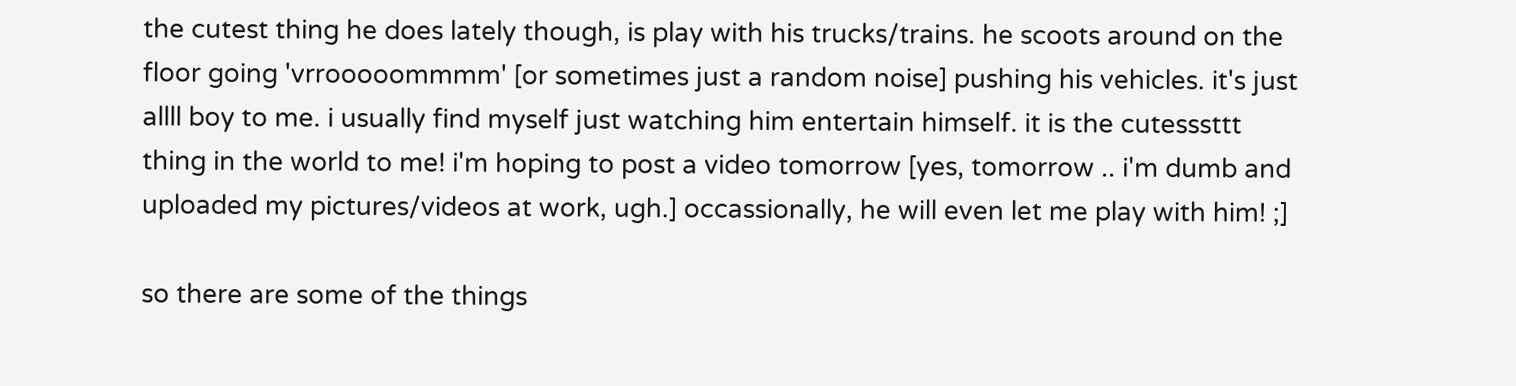the cutest thing he does lately though, is play with his trucks/trains. he scoots around on the floor going 'vrrooooommmm' [or sometimes just a random noise] pushing his vehicles. it's just allll boy to me. i usually find myself just watching him entertain himself. it is the cutesssttt thing in the world to me! i'm hoping to post a video tomorrow [yes, tomorrow .. i'm dumb and uploaded my pictures/videos at work, ugh.] occassionally, he will even let me play with him! ;]

so there are some of the things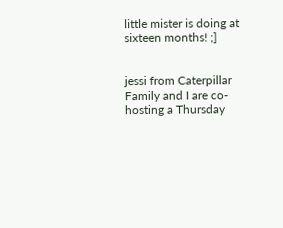little mister is doing at sixteen months! ;]


jessi from Caterpillar Family and I are co-hosting a Thursday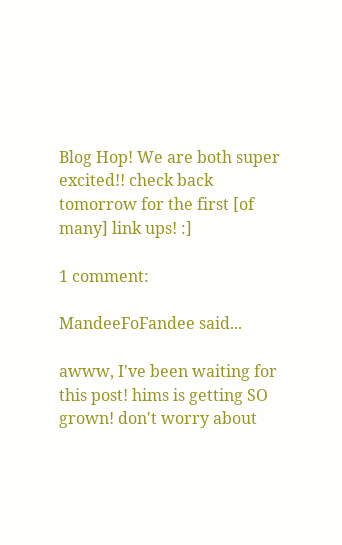Blog Hop! We are both super excited!! check back tomorrow for the first [of many] link ups! :]

1 comment:

MandeeFoFandee said...

awww, I've been waiting for this post! hims is getting SO grown! don't worry about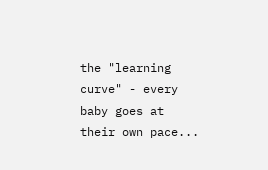the "learning curve" - every baby goes at their own pace...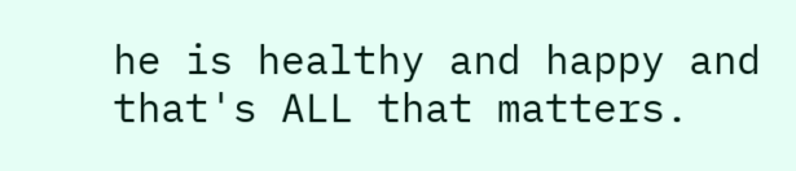he is healthy and happy and that's ALL that matters.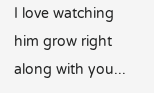I love watching him grow right along with you...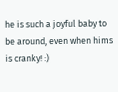he is such a joyful baby to be around, even when hims is cranky! :)